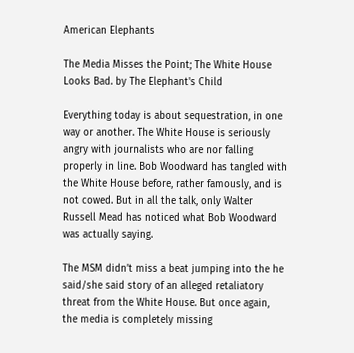American Elephants

The Media Misses the Point; The White House Looks Bad. by The Elephant's Child

Everything today is about sequestration, in one way or another. The White House is seriously angry with journalists who are nor falling properly in line. Bob Woodward has tangled with the White House before, rather famously, and is not cowed. But in all the talk, only Walter Russell Mead has noticed what Bob Woodward was actually saying.

The MSM didn’t miss a beat jumping into the he said/she said story of an alleged retaliatory threat from the White House. But once again, the media is completely missing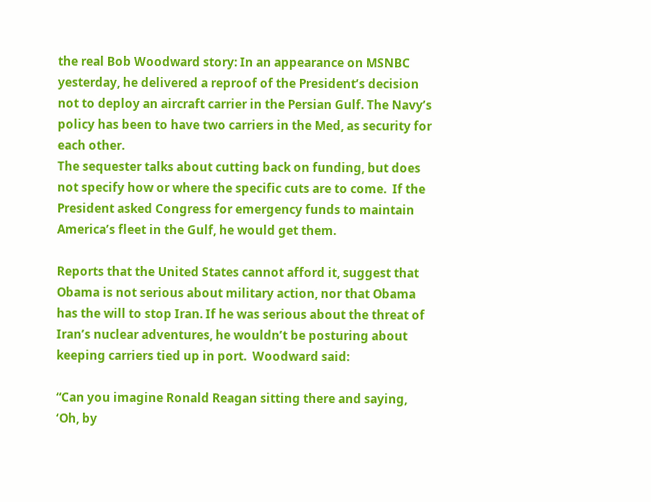the real Bob Woodward story: In an appearance on MSNBC yesterday, he delivered a reproof of the President’s decision not to deploy an aircraft carrier in the Persian Gulf. The Navy’s policy has been to have two carriers in the Med, as security for each other.
The sequester talks about cutting back on funding, but does not specify how or where the specific cuts are to come.  If the President asked Congress for emergency funds to maintain America’s fleet in the Gulf, he would get them.

Reports that the United States cannot afford it, suggest that Obama is not serious about military action, nor that Obama has the will to stop Iran. If he was serious about the threat of Iran’s nuclear adventures, he wouldn’t be posturing about keeping carriers tied up in port.  Woodward said:

“Can you imagine Ronald Reagan sitting there and saying, ‘Oh, by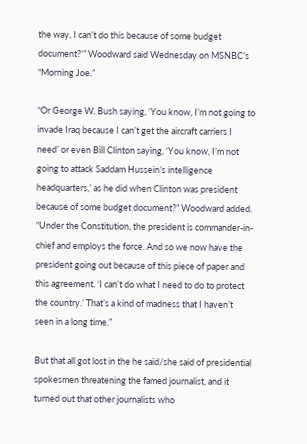the way, I can’t do this because of some budget document?’” Woodward said Wednesday on MSNBC’s “Morning Joe.”

“Or George W. Bush saying, ‘You know, I’m not going to invade Iraq because I can’t get the aircraft carriers I need’ or even Bill Clinton saying, ‘You know, I’m not going to attack Saddam Hussein’s intelligence headquarters,’ as he did when Clinton was president because of some budget document?” Woodward added. “Under the Constitution, the president is commander-in-chief and employs the force. And so we now have the president going out because of this piece of paper and this agreement. ‘I can’t do what I need to do to protect the country.’ That’s a kind of madness that I haven’t seen in a long time.”

But that all got lost in the he said/she said of presidential spokesmen threatening the famed journalist, and it turned out that other journalists who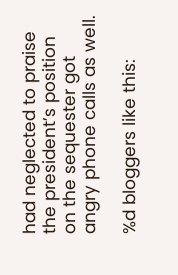had neglected to praise the president’s position on the sequester got angry phone calls as well.

%d bloggers like this: